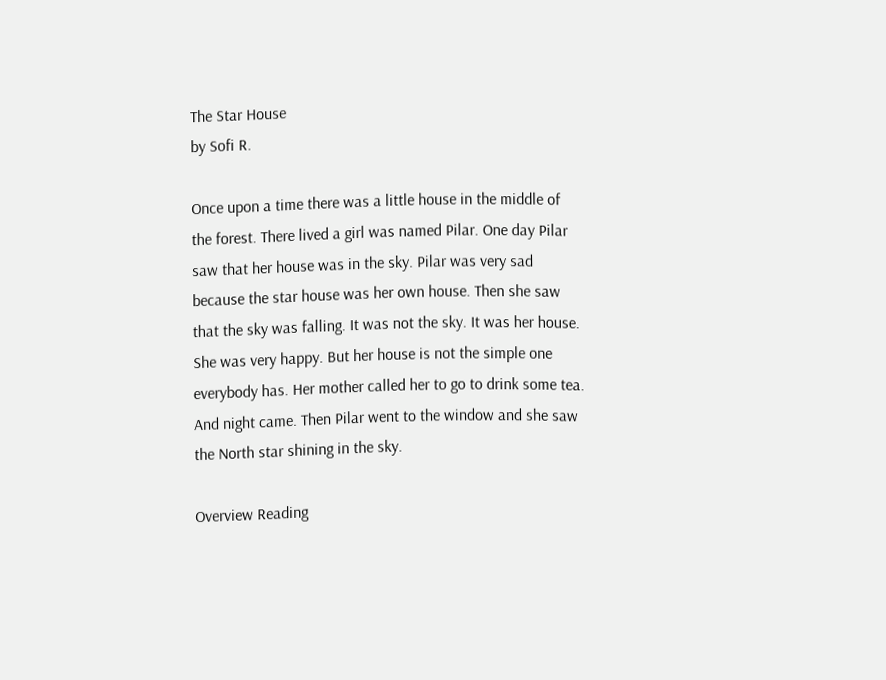The Star House
by Sofi R.

Once upon a time there was a little house in the middle of the forest. There lived a girl was named Pilar. One day Pilar saw that her house was in the sky. Pilar was very sad because the star house was her own house. Then she saw that the sky was falling. It was not the sky. It was her house. She was very happy. But her house is not the simple one everybody has. Her mother called her to go to drink some tea. And night came. Then Pilar went to the window and she saw the North star shining in the sky.

Overview Reading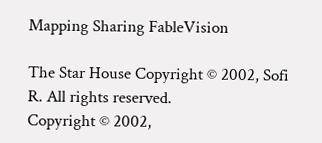Mapping Sharing FableVision

The Star House Copyright © 2002, Sofi R. All rights reserved.
Copyright © 2002,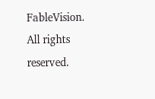FableVision. All rights reserved.